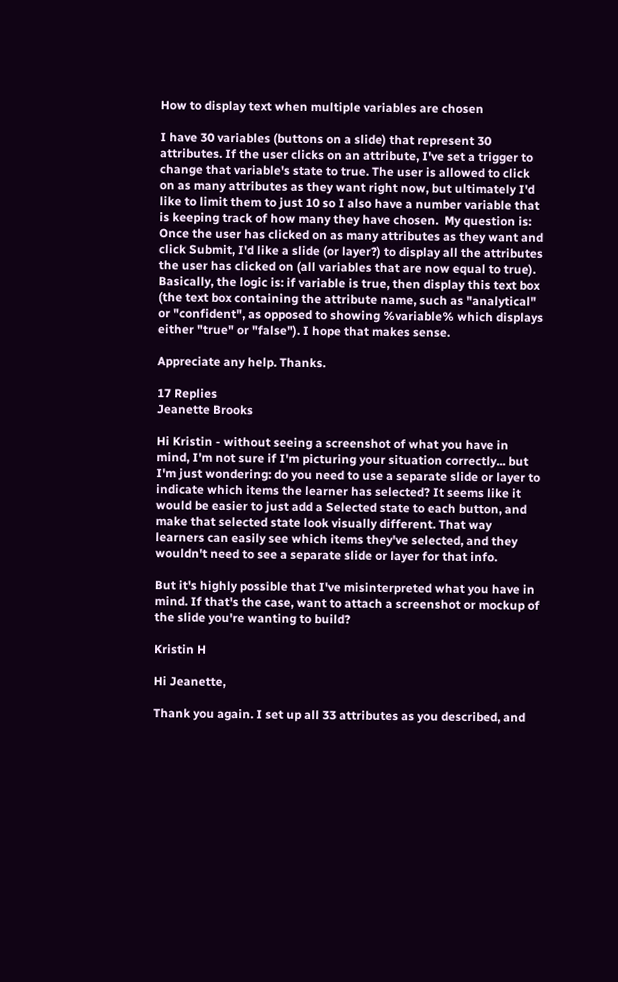How to display text when multiple variables are chosen

I have 30 variables (buttons on a slide) that represent 30 attributes. If the user clicks on an attribute, I've set a trigger to change that variable's state to true. The user is allowed to click on as many attributes as they want right now, but ultimately I'd like to limit them to just 10 so I also have a number variable that is keeping track of how many they have chosen.  My question is: Once the user has clicked on as many attributes as they want and click Submit, I'd like a slide (or layer?) to display all the attributes the user has clicked on (all variables that are now equal to true). Basically, the logic is: if variable is true, then display this text box (the text box containing the attribute name, such as "analytical" or "confident", as opposed to showing %variable% which displays either "true" or "false"). I hope that makes sense.

Appreciate any help. Thanks.

17 Replies
Jeanette Brooks

Hi Kristin - without seeing a screenshot of what you have in mind, I'm not sure if I'm picturing your situation correctly... but I'm just wondering: do you need to use a separate slide or layer to indicate which items the learner has selected? It seems like it would be easier to just add a Selected state to each button, and make that selected state look visually different. That way learners can easily see which items they've selected, and they wouldn't need to see a separate slide or layer for that info.

But it's highly possible that I've misinterpreted what you have in mind. If that's the case, want to attach a screenshot or mockup of the slide you're wanting to build?

Kristin H

Hi Jeanette,

Thank you again. I set up all 33 attributes as you described, and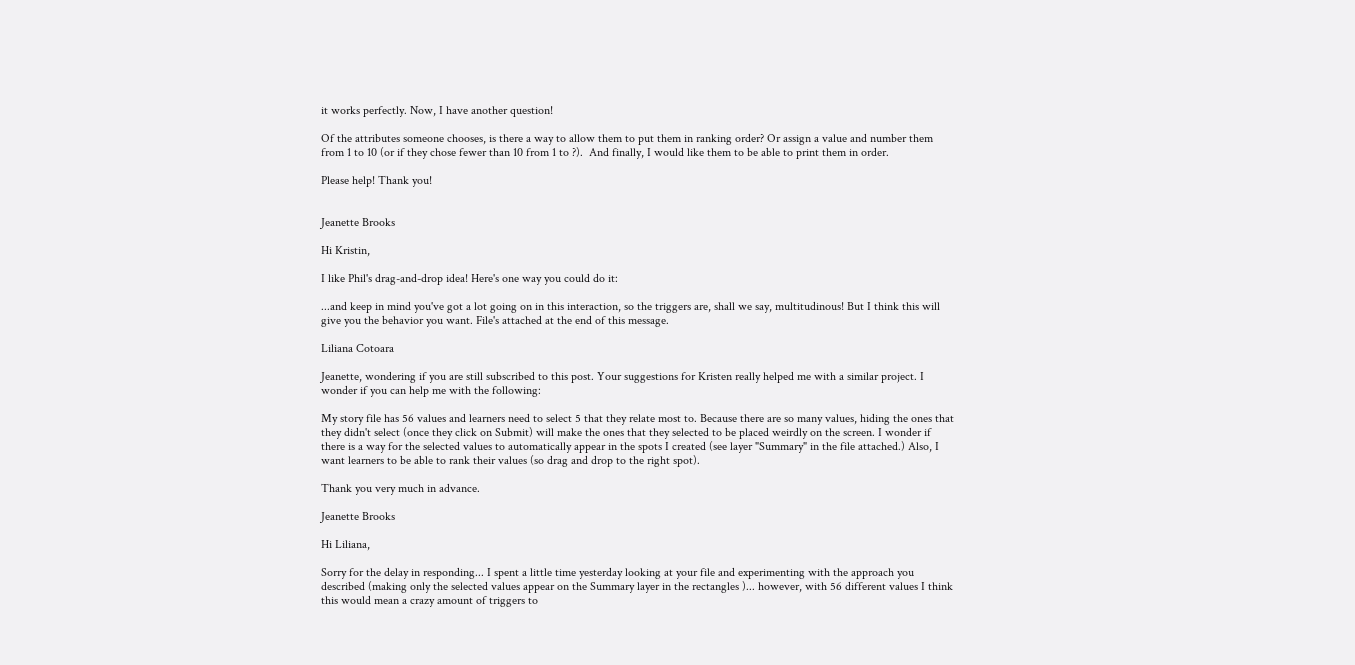it works perfectly. Now, I have another question!

Of the attributes someone chooses, is there a way to allow them to put them in ranking order? Or assign a value and number them from 1 to 10 (or if they chose fewer than 10 from 1 to ?).  And finally, I would like them to be able to print them in order.

Please help! Thank you!


Jeanette Brooks

Hi Kristin,

I like Phil's drag-and-drop idea! Here's one way you could do it:

...and keep in mind you've got a lot going on in this interaction, so the triggers are, shall we say, multitudinous! But I think this will give you the behavior you want. File's attached at the end of this message.

Liliana Cotoara

Jeanette, wondering if you are still subscribed to this post. Your suggestions for Kristen really helped me with a similar project. I wonder if you can help me with the following:

My story file has 56 values and learners need to select 5 that they relate most to. Because there are so many values, hiding the ones that they didn't select (once they click on Submit) will make the ones that they selected to be placed weirdly on the screen. I wonder if there is a way for the selected values to automatically appear in the spots I created (see layer "Summary" in the file attached.) Also, I want learners to be able to rank their values (so drag and drop to the right spot).

Thank you very much in advance.

Jeanette Brooks

Hi Liliana,

Sorry for the delay in responding... I spent a little time yesterday looking at your file and experimenting with the approach you described (making only the selected values appear on the Summary layer in the rectangles )... however, with 56 different values I think this would mean a crazy amount of triggers to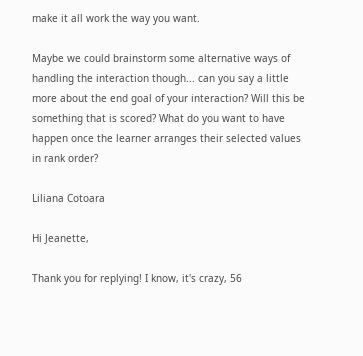make it all work the way you want.

Maybe we could brainstorm some alternative ways of handling the interaction though... can you say a little more about the end goal of your interaction? Will this be something that is scored? What do you want to have happen once the learner arranges their selected values in rank order?

Liliana Cotoara

Hi Jeanette,

Thank you for replying! I know, it's crazy, 56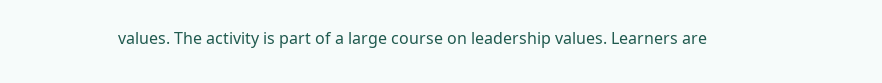values. The activity is part of a large course on leadership values. Learners are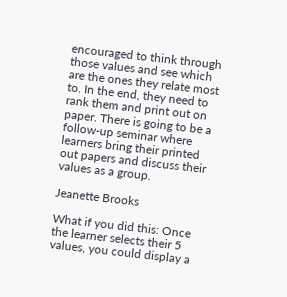encouraged to think through those values and see which are the ones they relate most to. In the end, they need to rank them and print out on paper. There is going to be a follow-up seminar where learners bring their printed out papers and discuss their values as a group.

Jeanette Brooks

What if you did this: Once the learner selects their 5 values, you could display a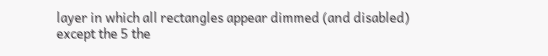layer in which all rectangles appear dimmed (and disabled) except the 5 the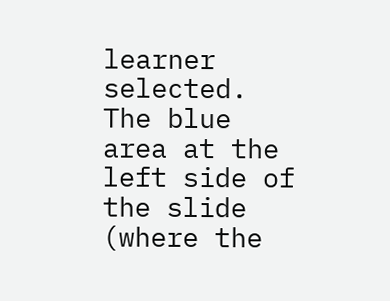learner selected. The blue area at the left side of the slide (where the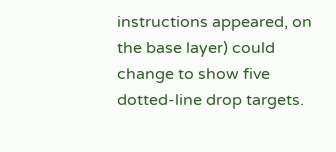instructions appeared, on the base layer) could change to show five dotted-line drop targets.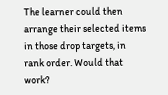The learner could then arrange their selected items in those drop targets, in rank order. Would that work?